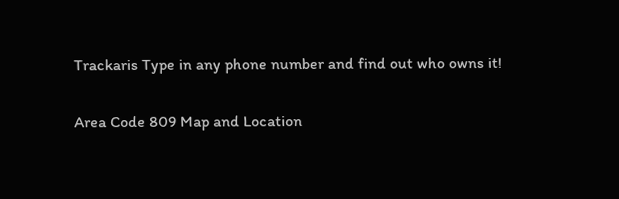Trackaris Type in any phone number and find out who owns it!

Area Code 809 Map and Location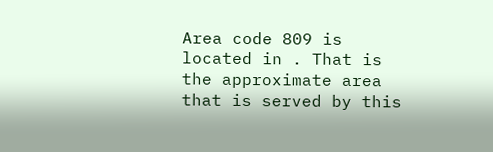Area code 809 is located in . That is the approximate area that is served by this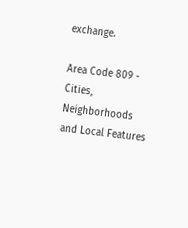exchange.

Area Code 809 - Cities, Neighborhoods and Local Features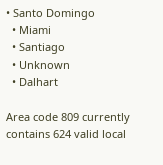• Santo Domingo
  • Miami
  • Santiago
  • Unknown
  • Dalhart

Area code 809 currently contains 624 valid local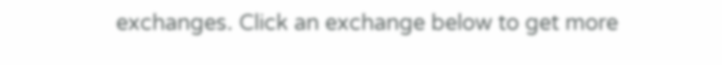exchanges. Click an exchange below to get more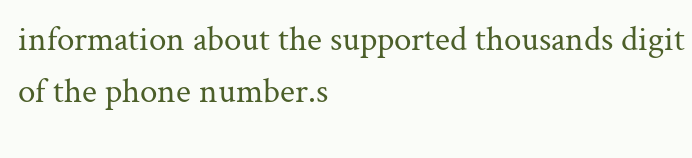information about the supported thousands digit of the phone number.s